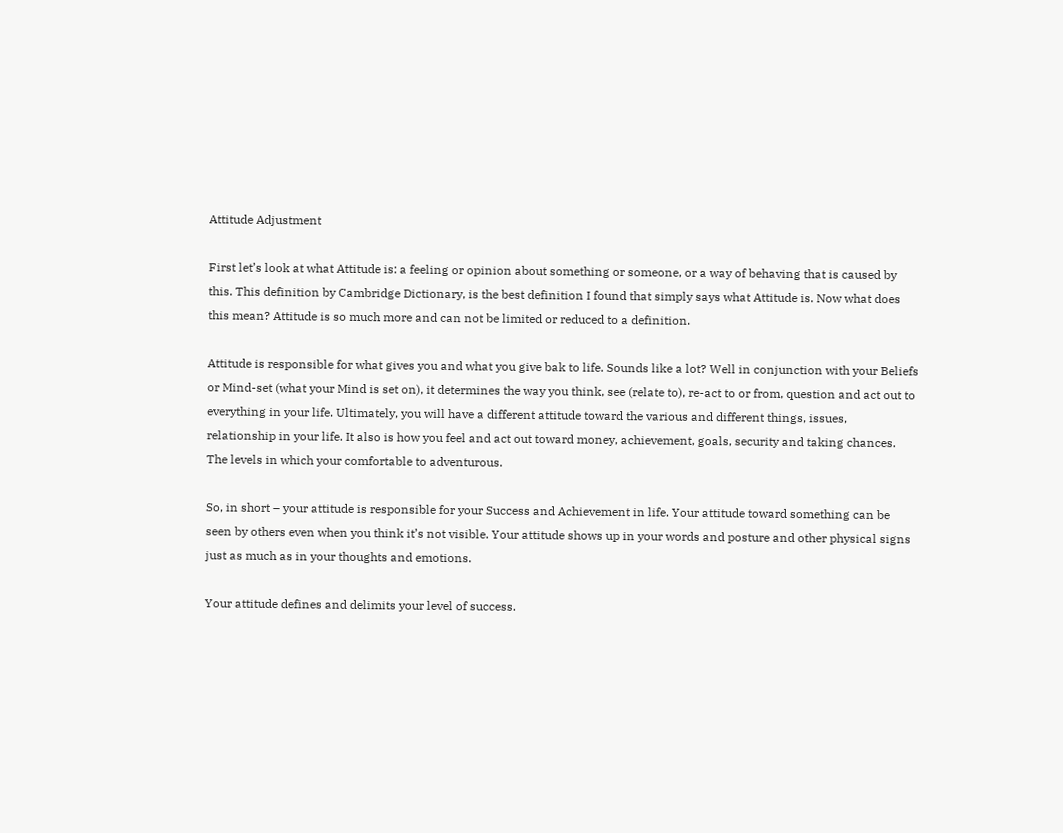Attitude Adjustment

First let’s look at what Attitude is: a feeling or opinion about something or someone, or a way of behaving that is caused by this. This definition by Cambridge Dictionary, is the best definition I found that simply says what Attitude is. Now what does this mean? Attitude is so much more and can not be limited or reduced to a definition.

Attitude is responsible for what gives you and what you give bak to life. Sounds like a lot? Well in conjunction with your Beliefs or Mind-set (what your Mind is set on), it determines the way you think, see (relate to), re-act to or from, question and act out to everything in your life. Ultimately, you will have a different attitude toward the various and different things, issues, relationship in your life. It also is how you feel and act out toward money, achievement, goals, security and taking chances. The levels in which your comfortable to adventurous.

So, in short – your attitude is responsible for your Success and Achievement in life. Your attitude toward something can be seen by others even when you think it’s not visible. Your attitude shows up in your words and posture and other physical signs just as much as in your thoughts and emotions.

Your attitude defines and delimits your level of success.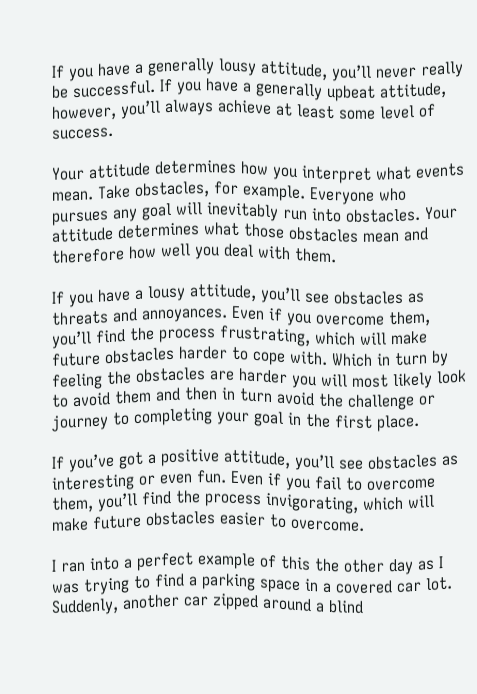If you have a generally lousy attitude, you’ll never really be successful. If you have a generally upbeat attitude, however, you’ll always achieve at least some level of success.

Your attitude determines how you interpret what events mean. Take obstacles, for example. Everyone who pursues any goal will inevitably run into obstacles. Your attitude determines what those obstacles mean and therefore how well you deal with them.

If you have a lousy attitude, you’ll see obstacles as threats and annoyances. Even if you overcome them, you’ll find the process frustrating, which will make future obstacles harder to cope with. Which in turn by feeling the obstacles are harder you will most likely look to avoid them and then in turn avoid the challenge or journey to completing your goal in the first place.

If you’ve got a positive attitude, you’ll see obstacles as interesting or even fun. Even if you fail to overcome them, you’ll find the process invigorating, which will make future obstacles easier to overcome.

I ran into a perfect example of this the other day as I was trying to find a parking space in a covered car lot. Suddenly, another car zipped around a blind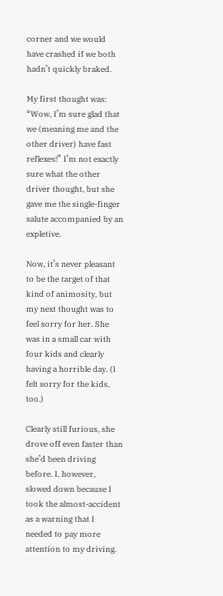corner and we would have crashed if we both hadn’t quickly braked.

My first thought was: “Wow, I’m sure glad that we (meaning me and the other driver) have fast reflexes!” I’m not exactly sure what the other driver thought, but she gave me the single-finger salute accompanied by an expletive.

Now, it’s never pleasant to be the target of that kind of animosity, but my next thought was to feel sorry for her. She was in a small car with four kids and clearly having a horrible day. (I felt sorry for the kids, too.)

Clearly still furious, she drove off even faster than she’d been driving before. I, however, slowed down because I took the almost-accident as a warning that I needed to pay more attention to my driving.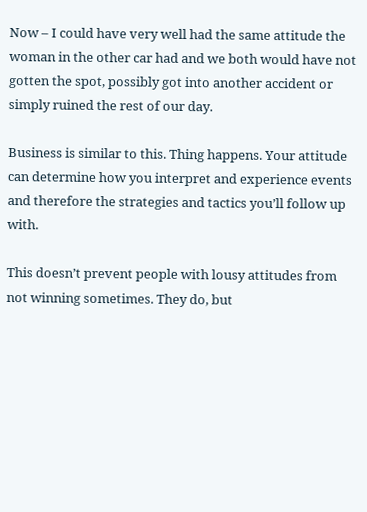Now – I could have very well had the same attitude the woman in the other car had and we both would have not gotten the spot, possibly got into another accident or simply ruined the rest of our day.

Business is similar to this. Thing happens. Your attitude can determine how you interpret and experience events and therefore the strategies and tactics you’ll follow up with.

This doesn’t prevent people with lousy attitudes from not winning sometimes. They do, but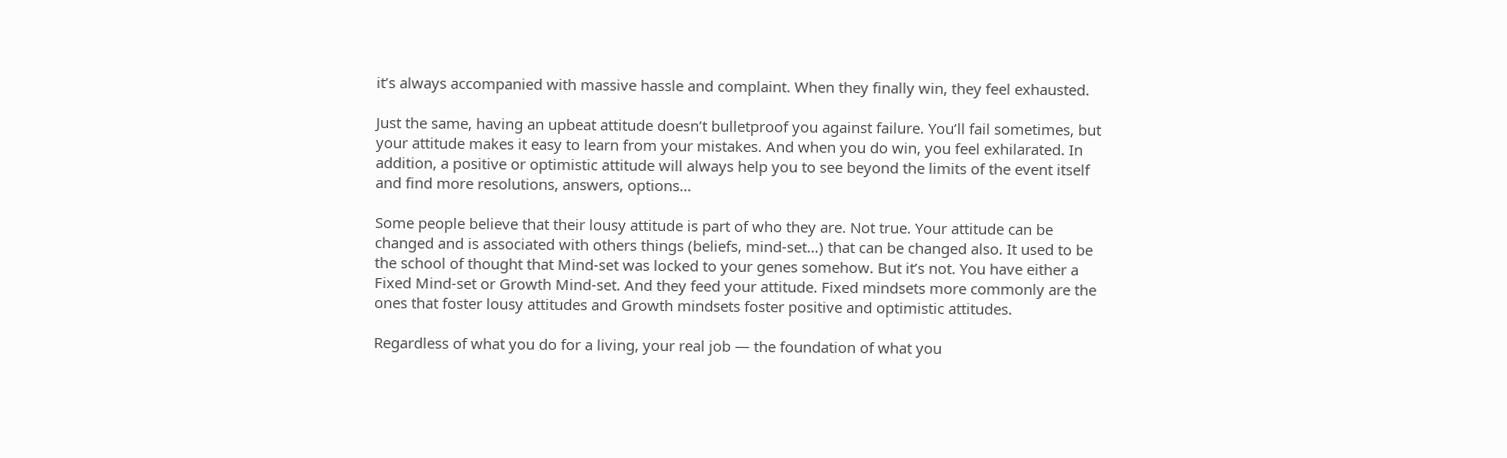it’s always accompanied with massive hassle and complaint. When they finally win, they feel exhausted.

Just the same, having an upbeat attitude doesn’t bulletproof you against failure. You’ll fail sometimes, but your attitude makes it easy to learn from your mistakes. And when you do win, you feel exhilarated. In addition, a positive or optimistic attitude will always help you to see beyond the limits of the event itself and find more resolutions, answers, options…

Some people believe that their lousy attitude is part of who they are. Not true. Your attitude can be changed and is associated with others things (beliefs, mind-set…) that can be changed also. It used to be the school of thought that Mind-set was locked to your genes somehow. But it’s not. You have either a Fixed Mind-set or Growth Mind-set. And they feed your attitude. Fixed mindsets more commonly are the ones that foster lousy attitudes and Growth mindsets foster positive and optimistic attitudes.

Regardless of what you do for a living, your real job — the foundation of what you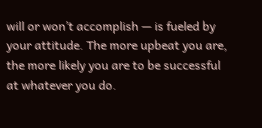will or won’t accomplish — is fueled by your attitude. The more upbeat you are, the more likely you are to be successful at whatever you do.